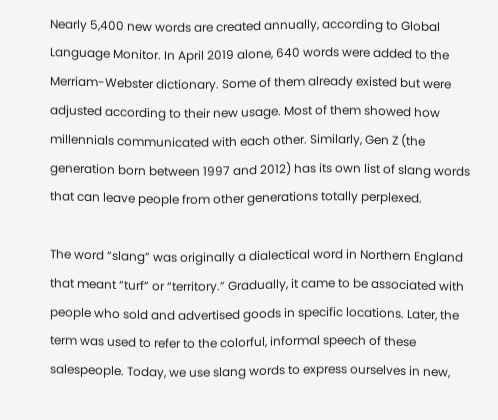Nearly 5,400 new words are created annually, according to Global Language Monitor. In April 2019 alone, 640 words were added to the Merriam-Webster dictionary. Some of them already existed but were adjusted according to their new usage. Most of them showed how millennials communicated with each other. Similarly, Gen Z (the generation born between 1997 and 2012) has its own list of slang words that can leave people from other generations totally perplexed.

The word “slang” was originally a dialectical word in Northern England that meant “turf” or “territory.” Gradually, it came to be associated with people who sold and advertised goods in specific locations. Later, the term was used to refer to the colorful, informal speech of these salespeople. Today, we use slang words to express ourselves in new,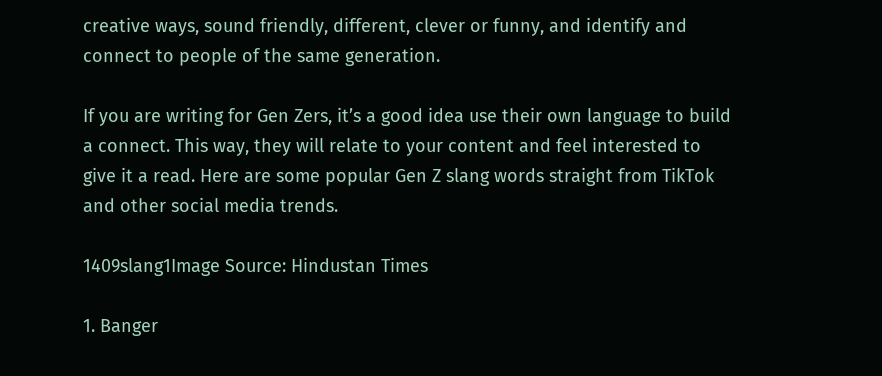creative ways, sound friendly, different, clever or funny, and identify and connect to people of the same generation.

If you are writing for Gen Zers, it’s a good idea use their own language to build a connect. This way, they will relate to your content and feel interested to give it a read. Here are some popular Gen Z slang words straight from TikTok and other social media trends.

1409slang1Image Source: Hindustan Times

1. Banger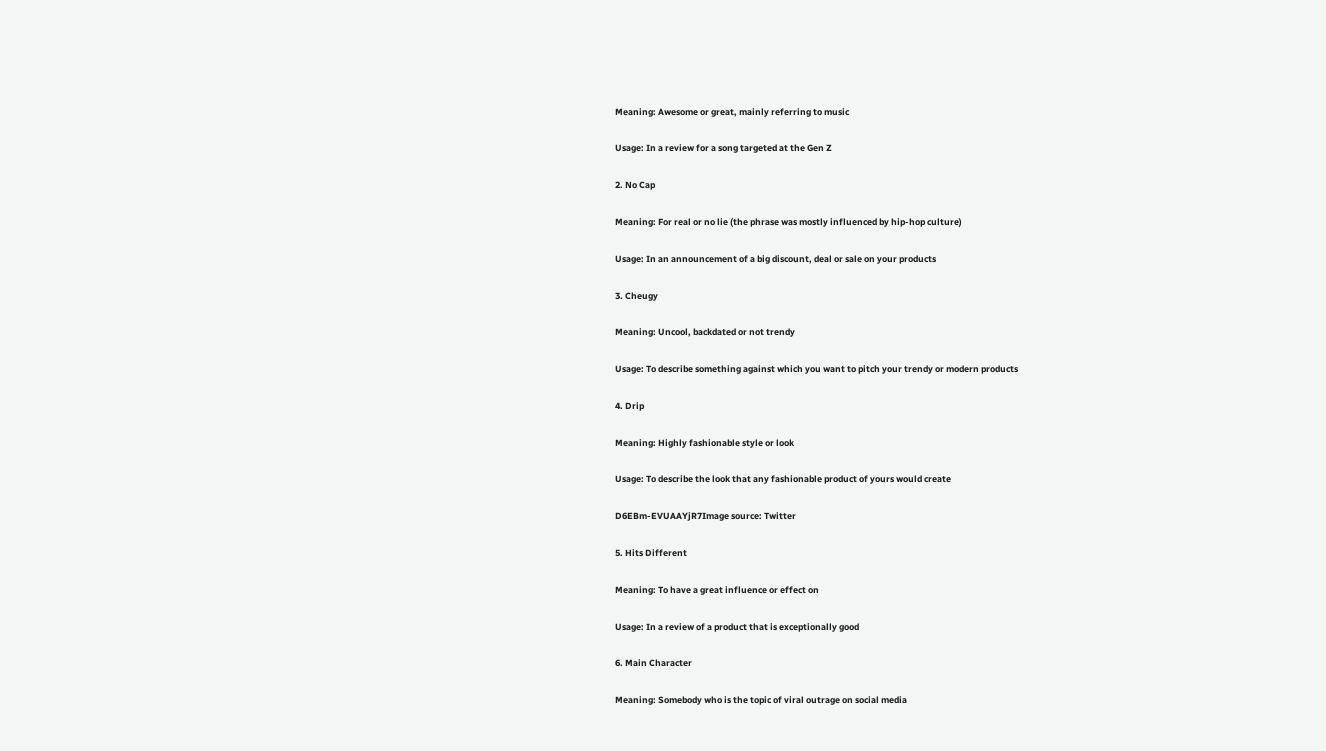Meaning: Awesome or great, mainly referring to music

Usage: In a review for a song targeted at the Gen Z

2. No Cap

Meaning: For real or no lie (the phrase was mostly influenced by hip-hop culture)

Usage: In an announcement of a big discount, deal or sale on your products

3. Cheugy

Meaning: Uncool, backdated or not trendy

Usage: To describe something against which you want to pitch your trendy or modern products

4. Drip

Meaning: Highly fashionable style or look

Usage: To describe the look that any fashionable product of yours would create

D6EBm-EVUAAYjR7Image source: Twitter

5. Hits Different

Meaning: To have a great influence or effect on

Usage: In a review of a product that is exceptionally good

6. Main Character

Meaning: Somebody who is the topic of viral outrage on social media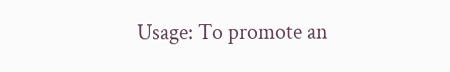Usage: To promote an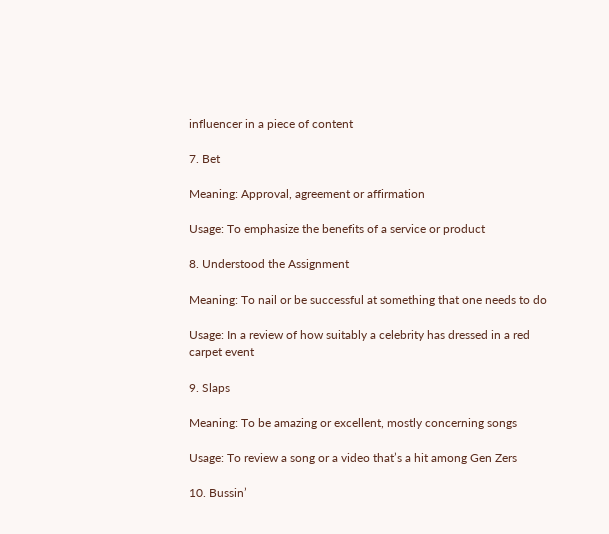influencer in a piece of content

7. Bet

Meaning: Approval, agreement or affirmation

Usage: To emphasize the benefits of a service or product

8. Understood the Assignment

Meaning: To nail or be successful at something that one needs to do

Usage: In a review of how suitably a celebrity has dressed in a red carpet event

9. Slaps

Meaning: To be amazing or excellent, mostly concerning songs

Usage: To review a song or a video that’s a hit among Gen Zers

10. Bussin’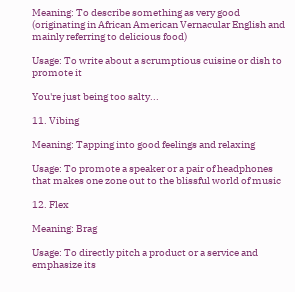Meaning: To describe something as very good (originating in African American Vernacular English and mainly referring to delicious food)

Usage: To write about a scrumptious cuisine or dish to promote it

You're just being too salty...

11. Vibing

Meaning: Tapping into good feelings and relaxing

Usage: To promote a speaker or a pair of headphones that makes one zone out to the blissful world of music

12. Flex

Meaning: Brag

Usage: To directly pitch a product or a service and emphasize its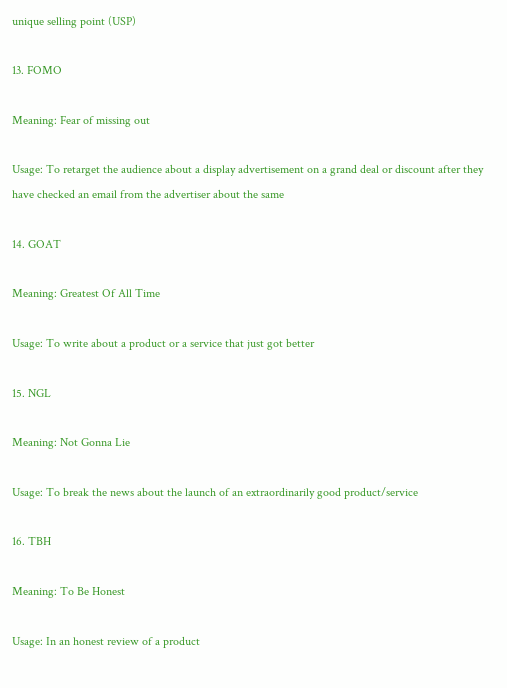unique selling point (USP)

13. FOMO

Meaning: Fear of missing out

Usage: To retarget the audience about a display advertisement on a grand deal or discount after they have checked an email from the advertiser about the same

14. GOAT

Meaning: Greatest Of All Time

Usage: To write about a product or a service that just got better

15. NGL

Meaning: Not Gonna Lie

Usage: To break the news about the launch of an extraordinarily good product/service

16. TBH

Meaning: To Be Honest

Usage: In an honest review of a product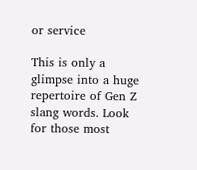or service

This is only a glimpse into a huge repertoire of Gen Z slang words. Look for those most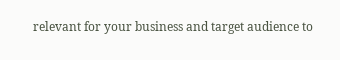relevant for your business and target audience to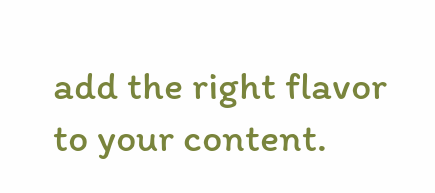add the right flavor to your content.